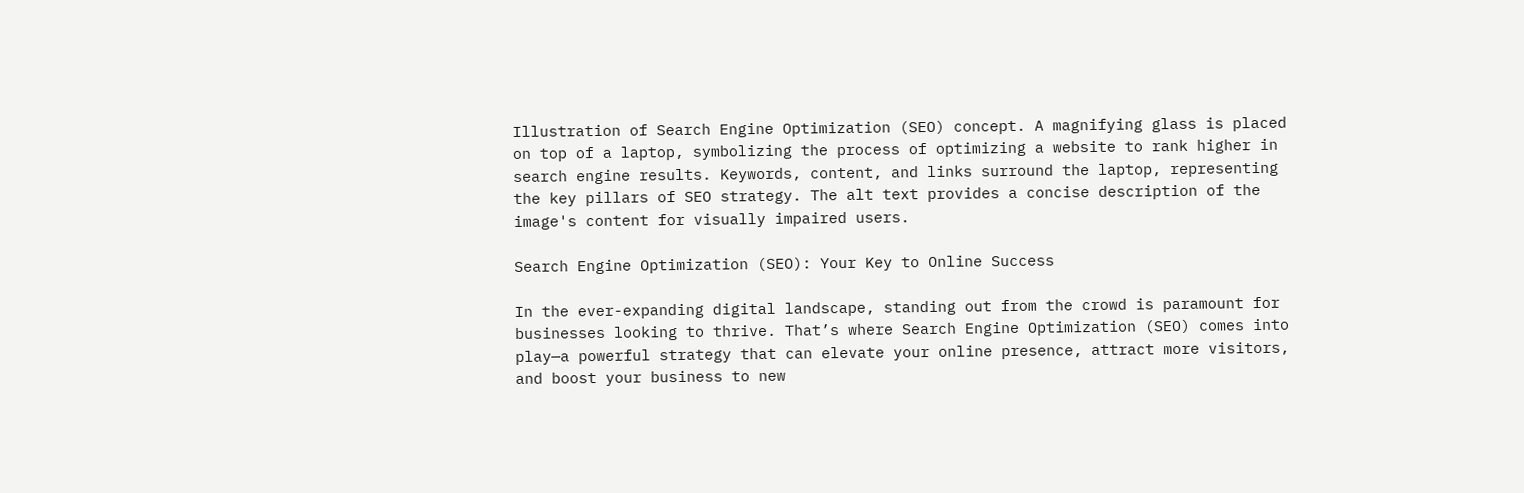Illustration of Search Engine Optimization (SEO) concept. A magnifying glass is placed on top of a laptop, symbolizing the process of optimizing a website to rank higher in search engine results. Keywords, content, and links surround the laptop, representing the key pillars of SEO strategy. The alt text provides a concise description of the image's content for visually impaired users.

Search Engine Optimization (SEO): Your Key to Online Success

In the ever-expanding digital landscape, standing out from the crowd is paramount for businesses looking to thrive. That’s where Search Engine Optimization (SEO) comes into play—a powerful strategy that can elevate your online presence, attract more visitors, and boost your business to new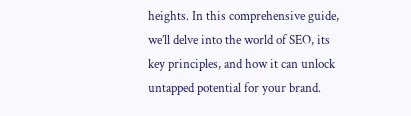heights. In this comprehensive guide, we’ll delve into the world of SEO, its key principles, and how it can unlock untapped potential for your brand.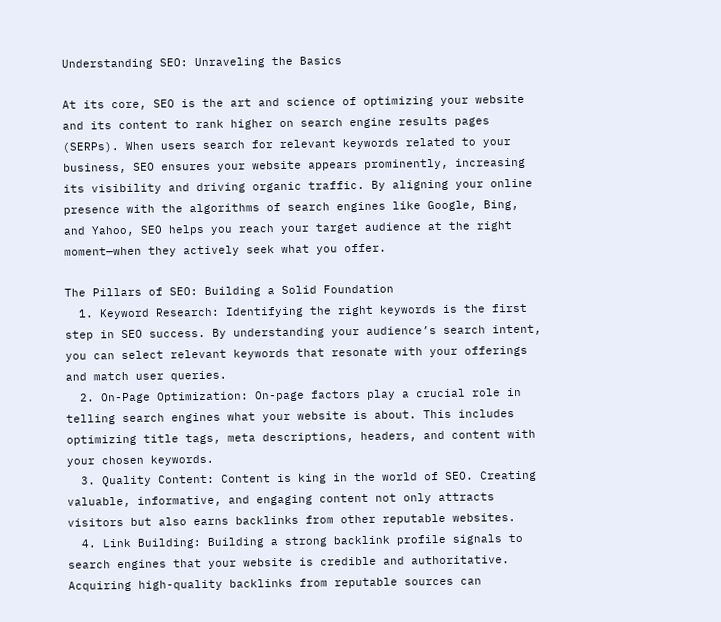Understanding SEO: Unraveling the Basics

At its core, SEO is the art and science of optimizing your website and its content to rank higher on search engine results pages (SERPs). When users search for relevant keywords related to your business, SEO ensures your website appears prominently, increasing its visibility and driving organic traffic. By aligning your online presence with the algorithms of search engines like Google, Bing, and Yahoo, SEO helps you reach your target audience at the right moment—when they actively seek what you offer.

The Pillars of SEO: Building a Solid Foundation
  1. Keyword Research: Identifying the right keywords is the first step in SEO success. By understanding your audience’s search intent, you can select relevant keywords that resonate with your offerings and match user queries.
  2. On-Page Optimization: On-page factors play a crucial role in telling search engines what your website is about. This includes optimizing title tags, meta descriptions, headers, and content with your chosen keywords.
  3. Quality Content: Content is king in the world of SEO. Creating valuable, informative, and engaging content not only attracts visitors but also earns backlinks from other reputable websites.
  4. Link Building: Building a strong backlink profile signals to search engines that your website is credible and authoritative. Acquiring high-quality backlinks from reputable sources can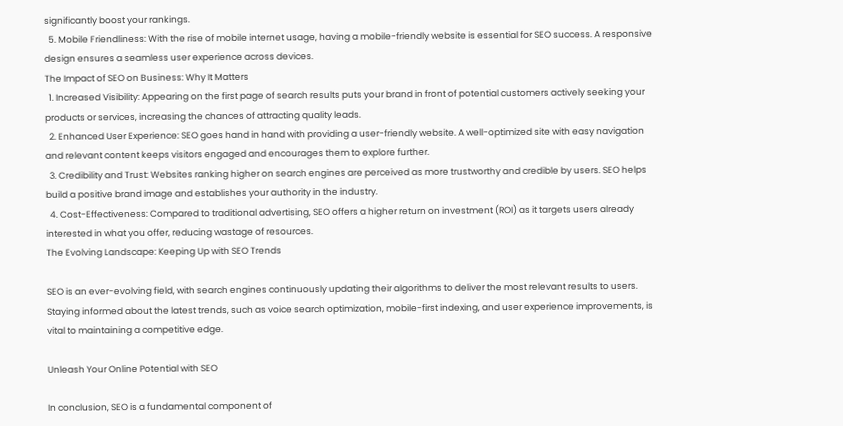significantly boost your rankings.
  5. Mobile Friendliness: With the rise of mobile internet usage, having a mobile-friendly website is essential for SEO success. A responsive design ensures a seamless user experience across devices.
The Impact of SEO on Business: Why It Matters
  1. Increased Visibility: Appearing on the first page of search results puts your brand in front of potential customers actively seeking your products or services, increasing the chances of attracting quality leads.
  2. Enhanced User Experience: SEO goes hand in hand with providing a user-friendly website. A well-optimized site with easy navigation and relevant content keeps visitors engaged and encourages them to explore further.
  3. Credibility and Trust: Websites ranking higher on search engines are perceived as more trustworthy and credible by users. SEO helps build a positive brand image and establishes your authority in the industry.
  4. Cost-Effectiveness: Compared to traditional advertising, SEO offers a higher return on investment (ROI) as it targets users already interested in what you offer, reducing wastage of resources.
The Evolving Landscape: Keeping Up with SEO Trends

SEO is an ever-evolving field, with search engines continuously updating their algorithms to deliver the most relevant results to users. Staying informed about the latest trends, such as voice search optimization, mobile-first indexing, and user experience improvements, is vital to maintaining a competitive edge.

Unleash Your Online Potential with SEO

In conclusion, SEO is a fundamental component of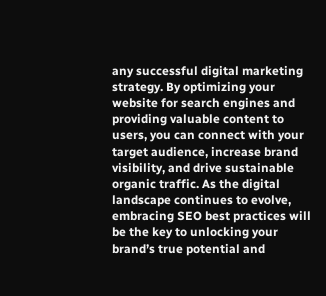any successful digital marketing strategy. By optimizing your website for search engines and providing valuable content to users, you can connect with your target audience, increase brand visibility, and drive sustainable organic traffic. As the digital landscape continues to evolve, embracing SEO best practices will be the key to unlocking your brand’s true potential and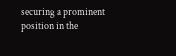securing a prominent position in the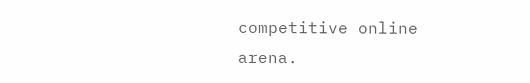competitive online arena.